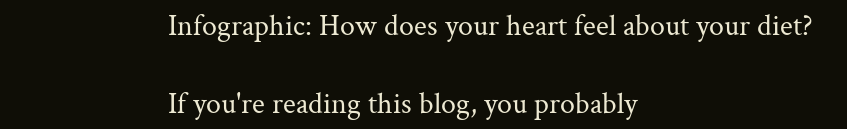Infographic: How does your heart feel about your diet?

If you're reading this blog, you probably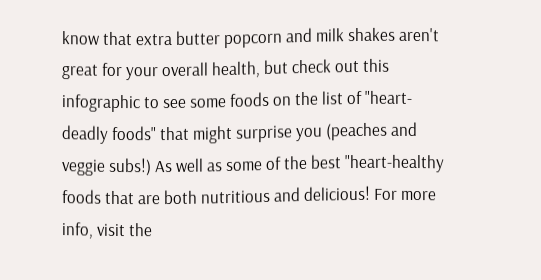know that extra butter popcorn and milk shakes aren't great for your overall health, but check out this infographic to see some foods on the list of "heart-deadly foods" that might surprise you (peaches and veggie subs!) As well as some of the best "heart-healthy foods that are both nutritious and delicious! For more info, visit the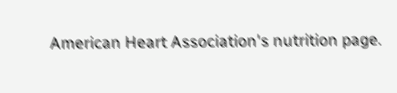American Heart Association's nutrition page.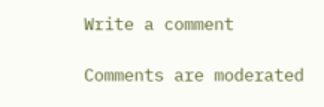Write a comment

Comments are moderated